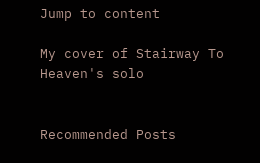Jump to content

My cover of Stairway To Heaven's solo


Recommended Posts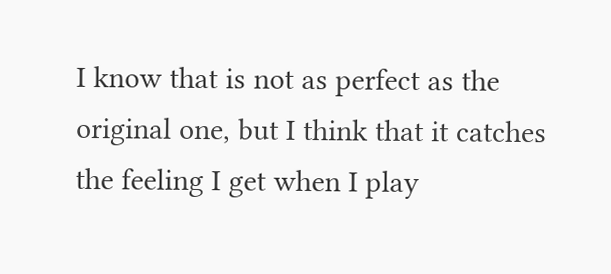I know that is not as perfect as the original one, but I think that it catches the feeling I get when I play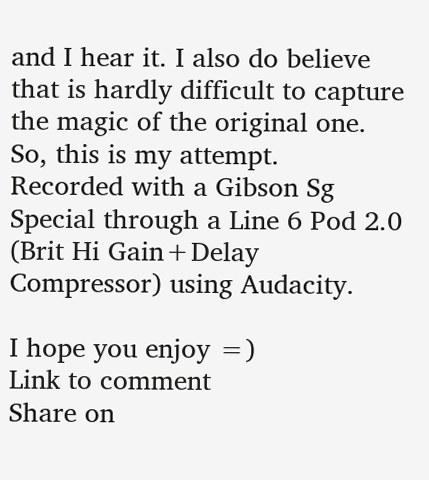and I hear it. I also do believe that is hardly difficult to capture the magic of the original one. So, this is my attempt.
Recorded with a Gibson Sg Special through a Line 6 Pod 2.0 (Brit Hi Gain+Delay Compressor) using Audacity.

I hope you enjoy =)
Link to comment
Share on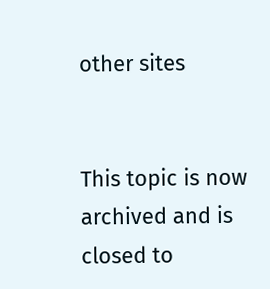other sites


This topic is now archived and is closed to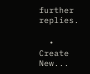further replies.

  • Create New...